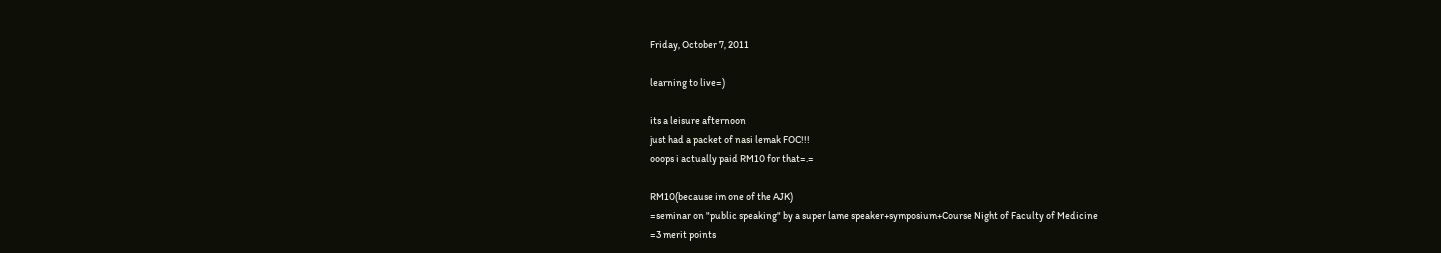Friday, October 7, 2011

learning to live=)

its a leisure afternoon
just had a packet of nasi lemak FOC!!!
ooops i actually paid RM10 for that=.=

RM10(because im one of the AJK)
=seminar on "public speaking" by a super lame speaker+symposium+Course Night of Faculty of Medicine
=3 merit points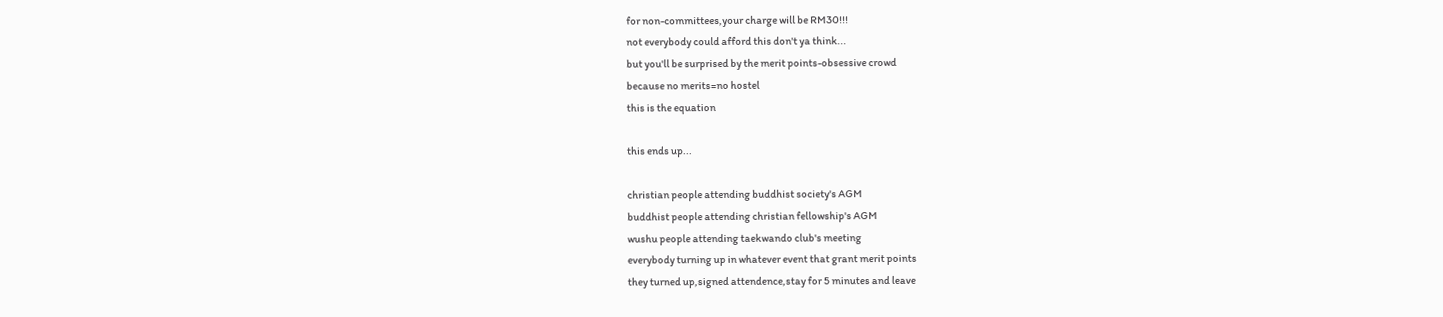for non-committees,your charge will be RM30!!!
not everybody could afford this don't ya think...
but you'll be surprised by the merit points-obsessive crowd
because no merits=no hostel
this is the equation

this ends up...

christian people attending buddhist society's AGM
buddhist people attending christian fellowship's AGM
wushu people attending taekwando club's meeting
everybody turning up in whatever event that grant merit points
they turned up,signed attendence,stay for 5 minutes and leave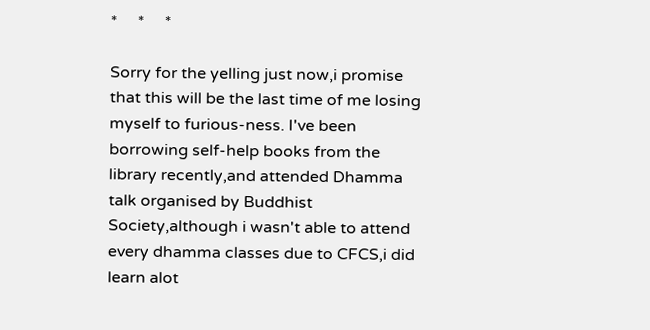*     *     *

Sorry for the yelling just now,i promise that this will be the last time of me losing myself to furious-ness. I've been borrowing self-help books from the library recently,and attended Dhamma talk organised by Buddhist Society,although i wasn't able to attend every dhamma classes due to CFCS,i did learn alot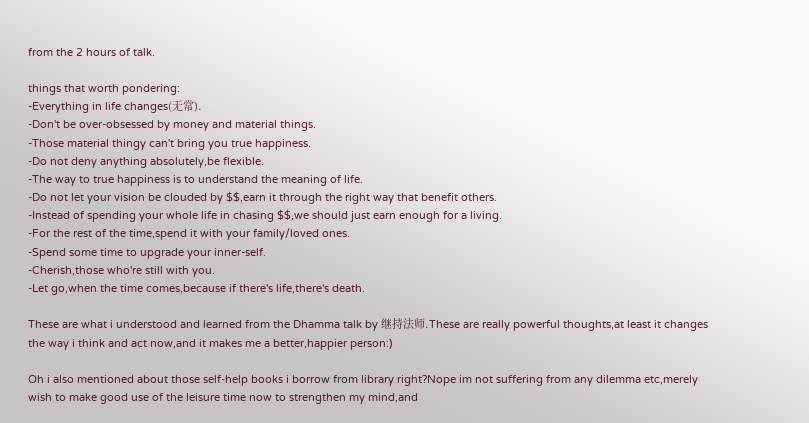from the 2 hours of talk.

things that worth pondering:
-Everything in life changes(无常).
-Don't be over-obsessed by money and material things.
-Those material thingy can't bring you true happiness.
-Do not deny anything absolutely,be flexible.
-The way to true happiness is to understand the meaning of life.
-Do not let your vision be clouded by $$,earn it through the right way that benefit others.
-Instead of spending your whole life in chasing $$,we should just earn enough for a living.
-For the rest of the time,spend it with your family/loved ones.
-Spend some time to upgrade your inner-self.
-Cherish,those who're still with you.
-Let go,when the time comes,because if there's life,there's death.

These are what i understood and learned from the Dhamma talk by 继持法师.These are really powerful thoughts,at least it changes the way i think and act now,and it makes me a better,happier person:)

Oh i also mentioned about those self-help books i borrow from library right?Nope im not suffering from any dilemma etc,merely wish to make good use of the leisure time now to strengthen my mind,and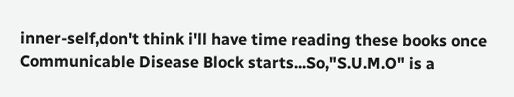inner-self,don't think i'll have time reading these books once Communicable Disease Block starts...So,"S.U.M.O" is a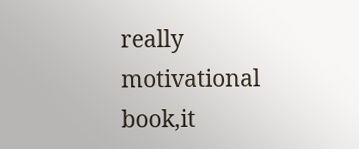really motivational book,it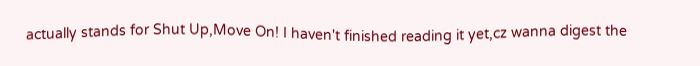actually stands for Shut Up,Move On! I haven't finished reading it yet,cz wanna digest the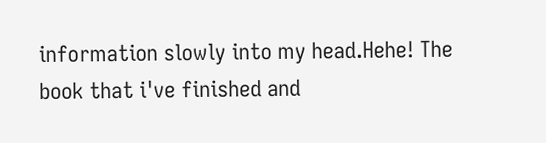information slowly into my head.Hehe! The book that i've finished and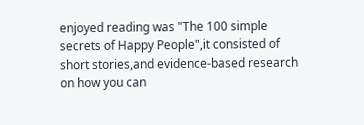enjoyed reading was "The 100 simple secrets of Happy People",it consisted of short stories,and evidence-based research on how you can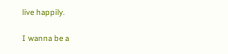live happily.

I wanna be a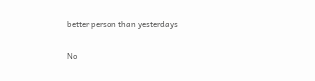better person than yesterdays

No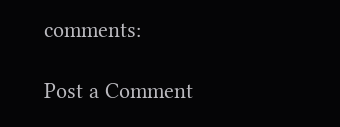comments:

Post a Comment